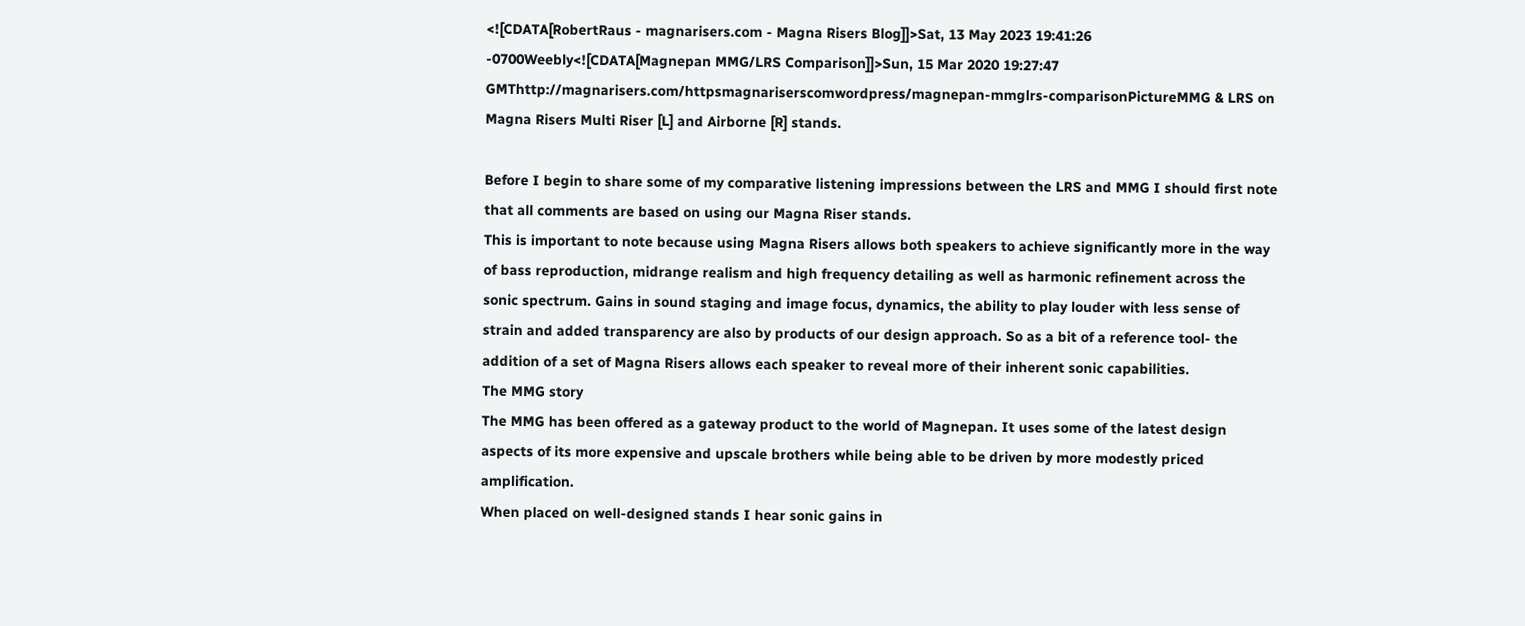<![CDATA[RobertRaus - magnarisers.com - Magna Risers Blog]]>Sat, 13 May 2023 19:41:26 -0700Weebly<![CDATA[Magnepan MMG/LRS Comparison]]>Sun, 15 Mar 2020 19:27:47 GMThttp://magnarisers.com/httpsmagnariserscomwordpress/magnepan-mmglrs-comparisonPictureMMG & LRS on Magna Risers Multi Riser [L] and Airborne [R] stands.

Before I begin to share some of my comparative listening impressions between the LRS and MMG I should first note that all comments are based on using our Magna Riser stands.
This is important to note because using Magna Risers allows both speakers to achieve significantly more in the way of bass reproduction, midrange realism and high frequency detailing as well as harmonic refinement across the sonic spectrum. Gains in sound staging and image focus, dynamics, the ability to play louder with less sense of strain and added transparency are also by products of our design approach. So as a bit of a reference tool- the addition of a set of Magna Risers allows each speaker to reveal more of their inherent sonic capabilities.
The MMG story
The MMG has been offered as a gateway product to the world of Magnepan. It uses some of the latest design aspects of its more expensive and upscale brothers while being able to be driven by more modestly priced amplification.
When placed on well-designed stands I hear sonic gains in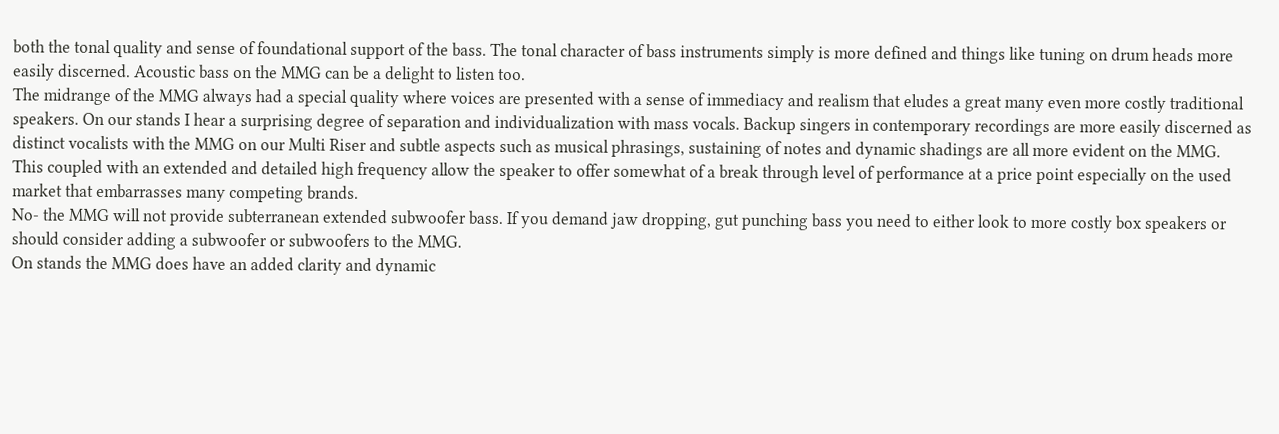both the tonal quality and sense of foundational support of the bass. The tonal character of bass instruments simply is more defined and things like tuning on drum heads more easily discerned. Acoustic bass on the MMG can be a delight to listen too.
The midrange of the MMG always had a special quality where voices are presented with a sense of immediacy and realism that eludes a great many even more costly traditional speakers. On our stands I hear a surprising degree of separation and individualization with mass vocals. Backup singers in contemporary recordings are more easily discerned as distinct vocalists with the MMG on our Multi Riser and subtle aspects such as musical phrasings, sustaining of notes and dynamic shadings are all more evident on the MMG.
This coupled with an extended and detailed high frequency allow the speaker to offer somewhat of a break through level of performance at a price point especially on the used market that embarrasses many competing brands.
No- the MMG will not provide subterranean extended subwoofer bass. If you demand jaw dropping, gut punching bass you need to either look to more costly box speakers or should consider adding a subwoofer or subwoofers to the MMG.
On stands the MMG does have an added clarity and dynamic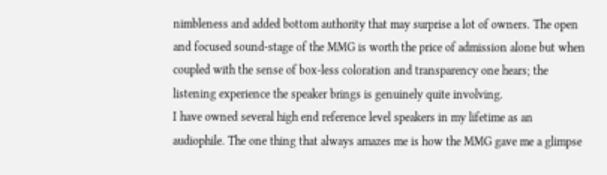nimbleness and added bottom authority that may surprise a lot of owners. The open and focused sound-stage of the MMG is worth the price of admission alone but when coupled with the sense of box-less coloration and transparency one hears; the listening experience the speaker brings is genuinely quite involving.
I have owned several high end reference level speakers in my lifetime as an audiophile. The one thing that always amazes me is how the MMG gave me a glimpse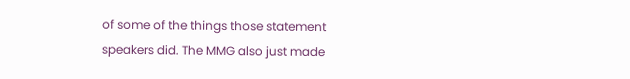of some of the things those statement speakers did. The MMG also just made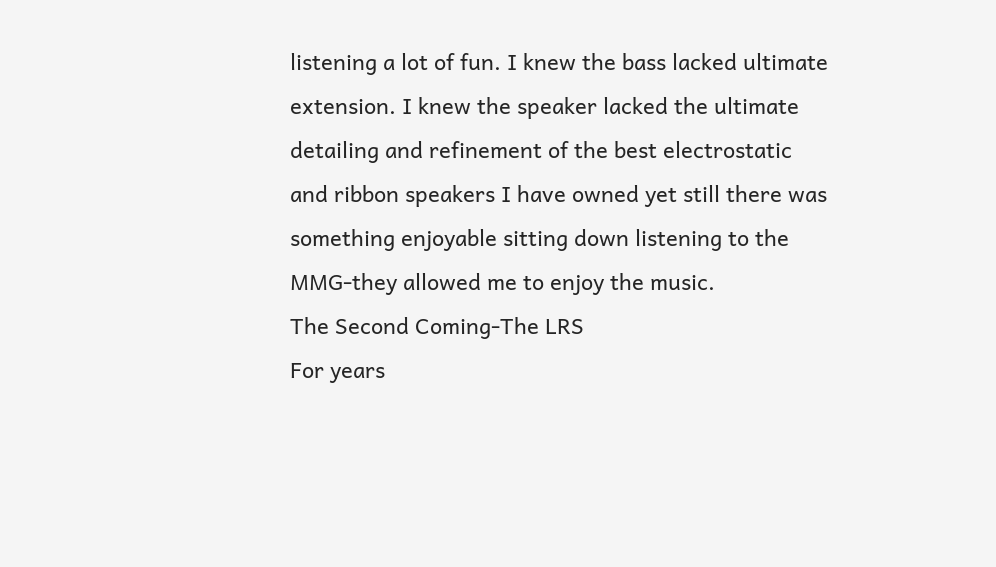listening a lot of fun. I knew the bass lacked ultimate extension. I knew the speaker lacked the ultimate detailing and refinement of the best electrostatic and ribbon speakers I have owned yet still there was something enjoyable sitting down listening to the MMG-they allowed me to enjoy the music.
The Second Coming-The LRS
For years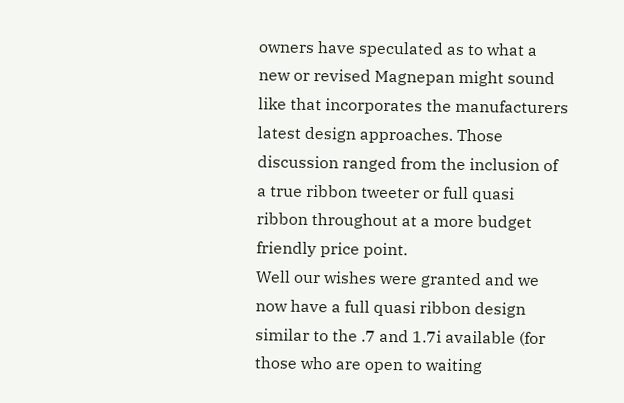owners have speculated as to what a new or revised Magnepan might sound like that incorporates the manufacturers latest design approaches. Those discussion ranged from the inclusion of a true ribbon tweeter or full quasi ribbon throughout at a more budget friendly price point.
Well our wishes were granted and we now have a full quasi ribbon design similar to the .7 and 1.7i available (for those who are open to waiting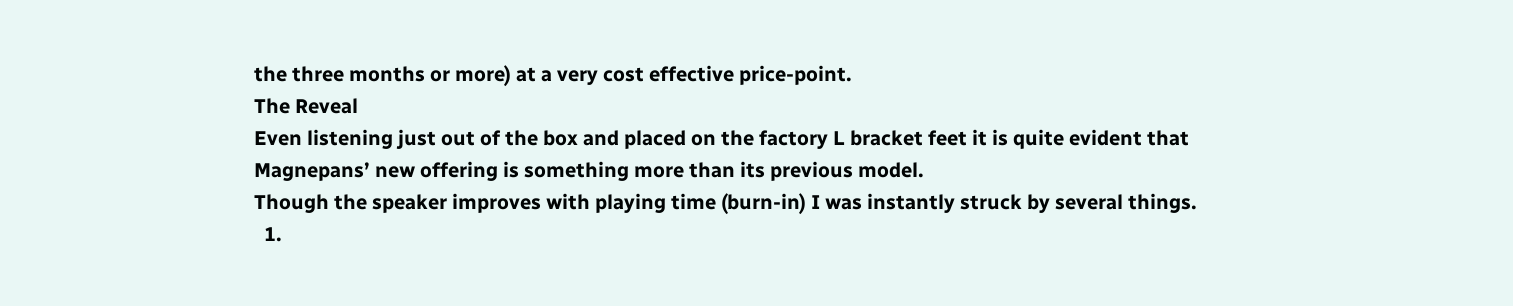the three months or more) at a very cost effective price-point.
The Reveal
Even listening just out of the box and placed on the factory L bracket feet it is quite evident that Magnepans’ new offering is something more than its previous model.
Though the speaker improves with playing time (burn-in) I was instantly struck by several things.
  1.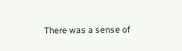There was a sense of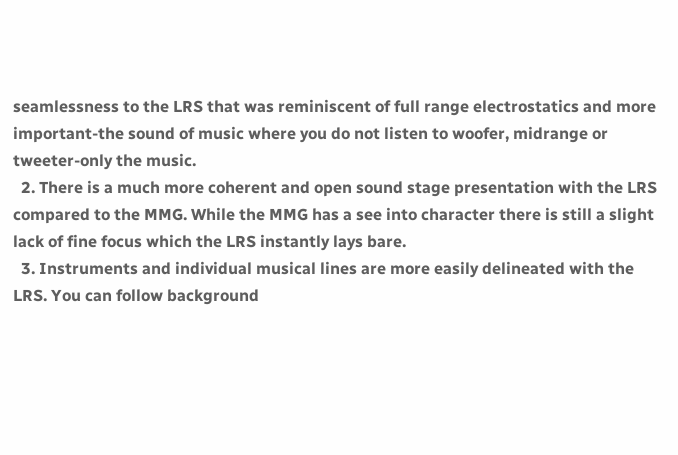seamlessness to the LRS that was reminiscent of full range electrostatics and more important-the sound of music where you do not listen to woofer, midrange or tweeter-only the music.
  2. There is a much more coherent and open sound stage presentation with the LRS compared to the MMG. While the MMG has a see into character there is still a slight lack of fine focus which the LRS instantly lays bare.
  3. Instruments and individual musical lines are more easily delineated with the LRS. You can follow background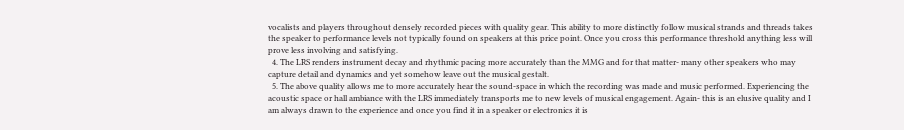vocalists and players throughout densely recorded pieces with quality gear. This ability to more distinctly follow musical strands and threads takes the speaker to performance levels not typically found on speakers at this price point. Once you cross this performance threshold anything less will prove less involving and satisfying.
  4. The LRS renders instrument decay and rhythmic pacing more accurately than the MMG and for that matter- many other speakers who may capture detail and dynamics and yet somehow leave out the musical gestalt.
  5. The above quality allows me to more accurately hear the sound-space in which the recording was made and music performed. Experiencing the acoustic space or hall ambiance with the LRS immediately transports me to new levels of musical engagement. Again- this is an elusive quality and I am always drawn to the experience and once you find it in a speaker or electronics it is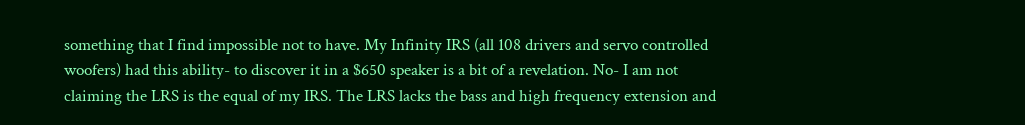something that I find impossible not to have. My Infinity IRS (all 108 drivers and servo controlled woofers) had this ability- to discover it in a $650 speaker is a bit of a revelation. No- I am not claiming the LRS is the equal of my IRS. The LRS lacks the bass and high frequency extension and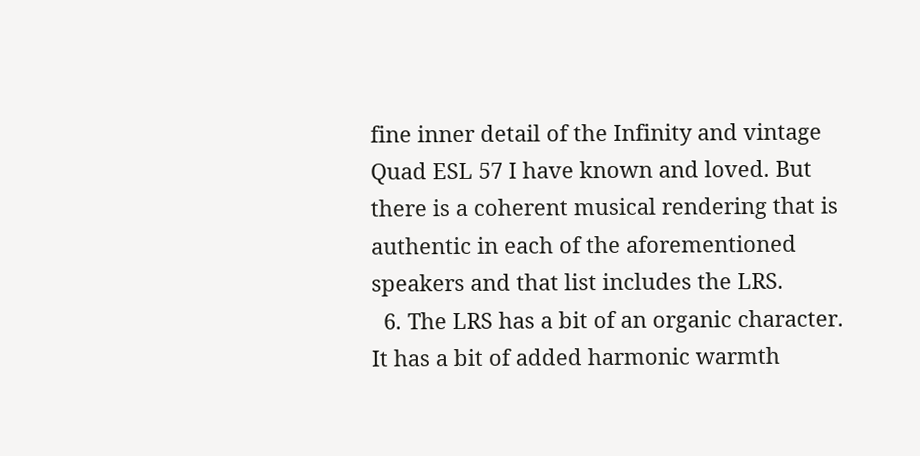fine inner detail of the Infinity and vintage Quad ESL 57 I have known and loved. But there is a coherent musical rendering that is authentic in each of the aforementioned speakers and that list includes the LRS.
  6. The LRS has a bit of an organic character. It has a bit of added harmonic warmth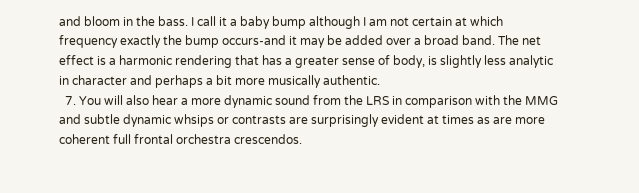and bloom in the bass. I call it a baby bump although I am not certain at which frequency exactly the bump occurs-and it may be added over a broad band. The net effect is a harmonic rendering that has a greater sense of body, is slightly less analytic in character and perhaps a bit more musically authentic.
  7. You will also hear a more dynamic sound from the LRS in comparison with the MMG and subtle dynamic whsips or contrasts are surprisingly evident at times as are more coherent full frontal orchestra crescendos.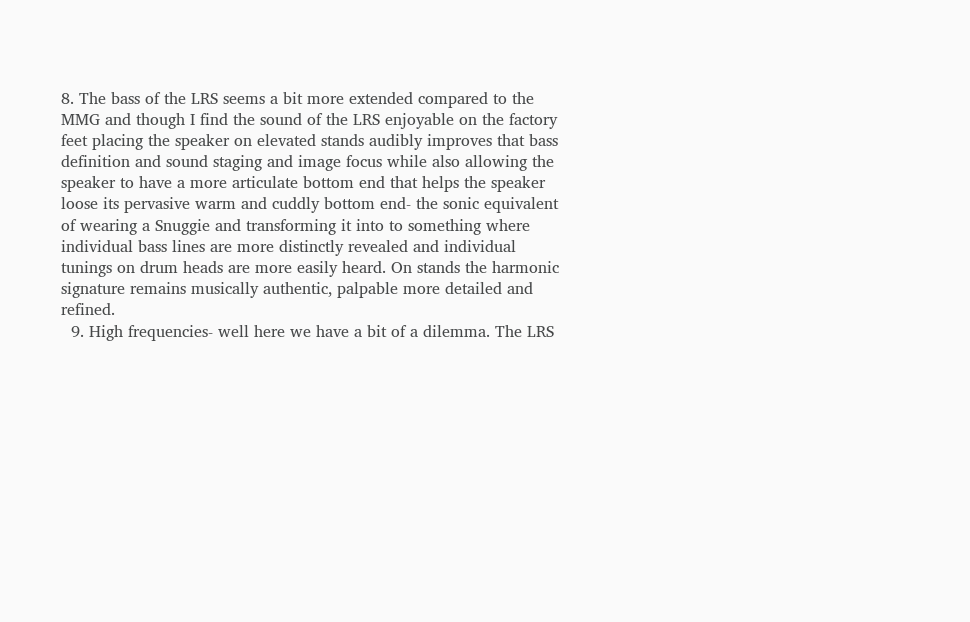8. The bass of the LRS seems a bit more extended compared to the MMG and though I find the sound of the LRS enjoyable on the factory feet placing the speaker on elevated stands audibly improves that bass definition and sound staging and image focus while also allowing the speaker to have a more articulate bottom end that helps the speaker loose its pervasive warm and cuddly bottom end- the sonic equivalent of wearing a Snuggie and transforming it into to something where individual bass lines are more distinctly revealed and individual tunings on drum heads are more easily heard. On stands the harmonic signature remains musically authentic, palpable more detailed and refined.
  9. High frequencies- well here we have a bit of a dilemma. The LRS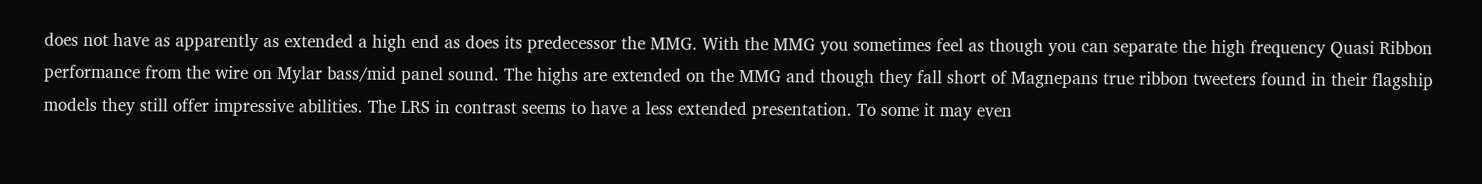does not have as apparently as extended a high end as does its predecessor the MMG. With the MMG you sometimes feel as though you can separate the high frequency Quasi Ribbon performance from the wire on Mylar bass/mid panel sound. The highs are extended on the MMG and though they fall short of Magnepans true ribbon tweeters found in their flagship models they still offer impressive abilities. The LRS in contrast seems to have a less extended presentation. To some it may even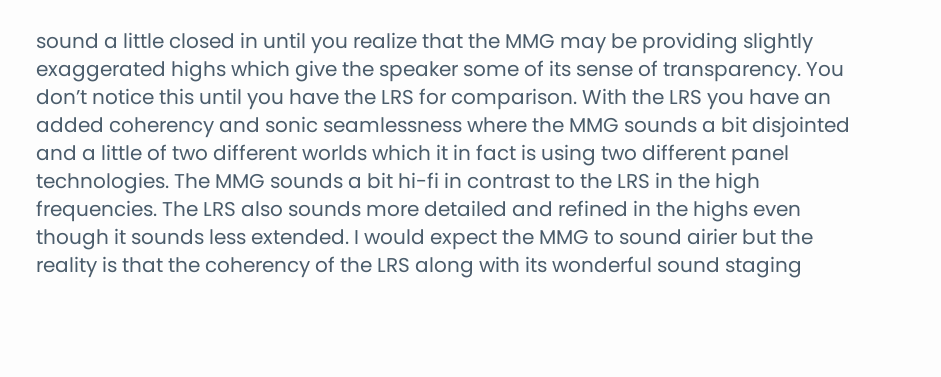sound a little closed in until you realize that the MMG may be providing slightly exaggerated highs which give the speaker some of its sense of transparency. You don’t notice this until you have the LRS for comparison. With the LRS you have an added coherency and sonic seamlessness where the MMG sounds a bit disjointed and a little of two different worlds which it in fact is using two different panel technologies. The MMG sounds a bit hi-fi in contrast to the LRS in the high frequencies. The LRS also sounds more detailed and refined in the highs even though it sounds less extended. I would expect the MMG to sound airier but the reality is that the coherency of the LRS along with its wonderful sound staging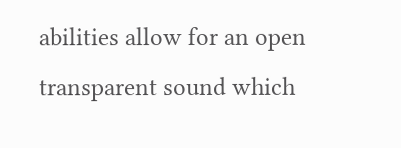abilities allow for an open transparent sound which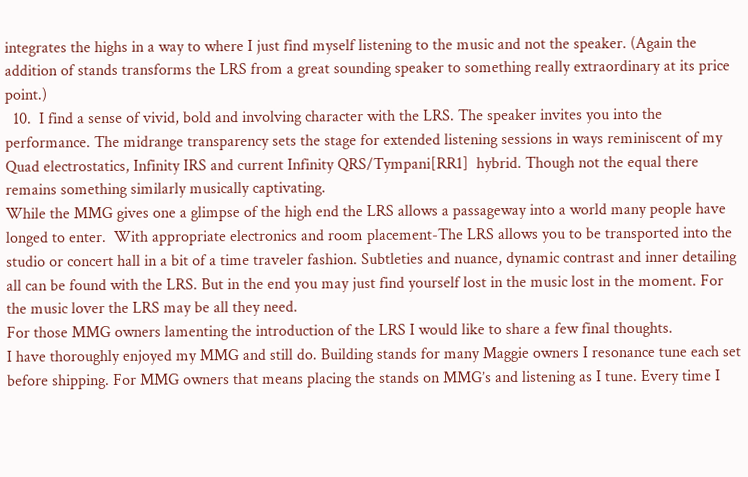integrates the highs in a way to where I just find myself listening to the music and not the speaker. (Again the addition of stands transforms the LRS from a great sounding speaker to something really extraordinary at its price point.)
  10.  I find a sense of vivid, bold and involving character with the LRS. The speaker invites you into the performance. The midrange transparency sets the stage for extended listening sessions in ways reminiscent of my Quad electrostatics, Infinity IRS and current Infinity QRS/Tympani[RR1]  hybrid. Though not the equal there remains something similarly musically captivating.
While the MMG gives one a glimpse of the high end the LRS allows a passageway into a world many people have longed to enter.  With appropriate electronics and room placement-The LRS allows you to be transported into the studio or concert hall in a bit of a time traveler fashion. Subtleties and nuance, dynamic contrast and inner detailing all can be found with the LRS. But in the end you may just find yourself lost in the music lost in the moment. For the music lover the LRS may be all they need.
For those MMG owners lamenting the introduction of the LRS I would like to share a few final thoughts.
I have thoroughly enjoyed my MMG and still do. Building stands for many Maggie owners I resonance tune each set before shipping. For MMG owners that means placing the stands on MMG’s and listening as I tune. Every time I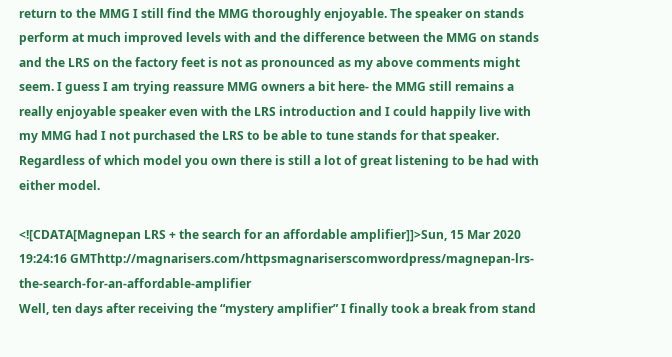return to the MMG I still find the MMG thoroughly enjoyable. The speaker on stands perform at much improved levels with and the difference between the MMG on stands and the LRS on the factory feet is not as pronounced as my above comments might seem. I guess I am trying reassure MMG owners a bit here- the MMG still remains a really enjoyable speaker even with the LRS introduction and I could happily live with my MMG had I not purchased the LRS to be able to tune stands for that speaker.
Regardless of which model you own there is still a lot of great listening to be had with either model.

<![CDATA[Magnepan LRS + the search for an affordable amplifier]]>Sun, 15 Mar 2020 19:24:16 GMThttp://magnarisers.com/httpsmagnariserscomwordpress/magnepan-lrs-the-search-for-an-affordable-amplifier
Well, ten days after receiving the “mystery amplifier” I finally took a break from stand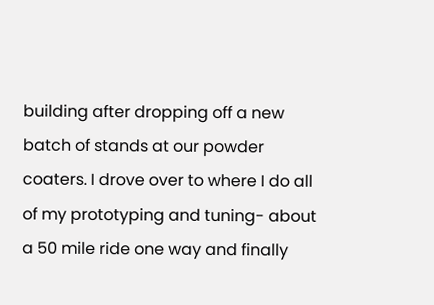building after dropping off a new batch of stands at our powder coaters. I drove over to where I do all of my prototyping and tuning- about a 50 mile ride one way and finally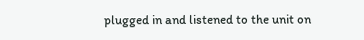plugged in and listened to the unit on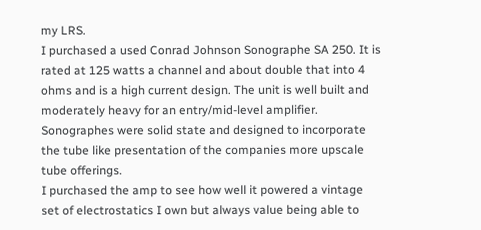my LRS.
I purchased a used Conrad Johnson Sonographe SA 250. It is rated at 125 watts a channel and about double that into 4 ohms and is a high current design. The unit is well built and moderately heavy for an entry/mid-level amplifier. Sonographes were solid state and designed to incorporate the tube like presentation of the companies more upscale tube offerings.
I purchased the amp to see how well it powered a vintage set of electrostatics I own but always value being able to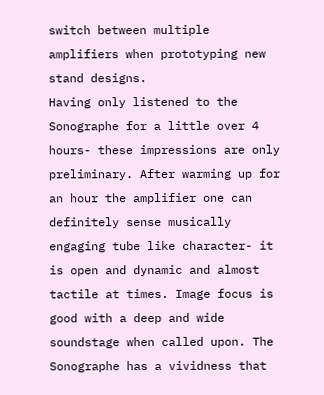switch between multiple amplifiers when prototyping new stand designs.
Having only listened to the Sonographe for a little over 4 hours- these impressions are only preliminary. After warming up for an hour the amplifier one can definitely sense musically engaging tube like character- it is open and dynamic and almost tactile at times. Image focus is good with a deep and wide soundstage when called upon. The Sonographe has a vividness that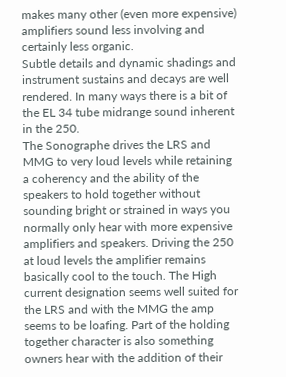makes many other (even more expensive) amplifiers sound less involving and certainly less organic.
Subtle details and dynamic shadings and instrument sustains and decays are well rendered. In many ways there is a bit of the EL 34 tube midrange sound inherent in the 250.
The Sonographe drives the LRS and MMG to very loud levels while retaining a coherency and the ability of the speakers to hold together without sounding bright or strained in ways you normally only hear with more expensive amplifiers and speakers. Driving the 250 at loud levels the amplifier remains basically cool to the touch. The High current designation seems well suited for the LRS and with the MMG the amp seems to be loafing. Part of the holding together character is also something owners hear with the addition of their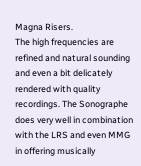Magna Risers.
The high frequencies are refined and natural sounding and even a bit delicately rendered with quality recordings. The Sonographe does very well in combination with the LRS and even MMG in offering musically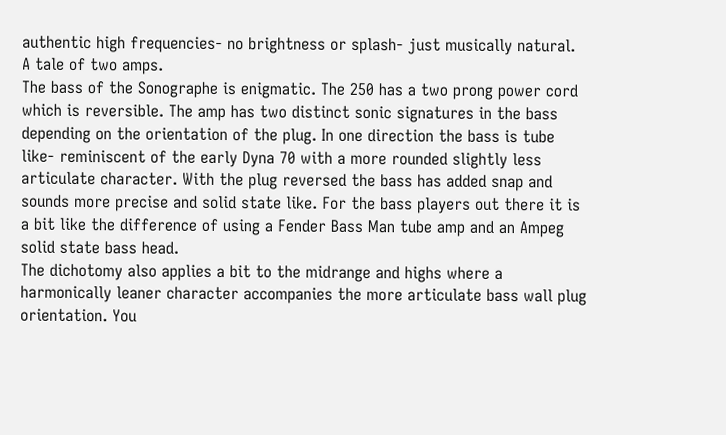authentic high frequencies- no brightness or splash- just musically natural.
A tale of two amps.
The bass of the Sonographe is enigmatic. The 250 has a two prong power cord which is reversible. The amp has two distinct sonic signatures in the bass depending on the orientation of the plug. In one direction the bass is tube like- reminiscent of the early Dyna 70 with a more rounded slightly less articulate character. With the plug reversed the bass has added snap and sounds more precise and solid state like. For the bass players out there it is a bit like the difference of using a Fender Bass Man tube amp and an Ampeg solid state bass head.
The dichotomy also applies a bit to the midrange and highs where a harmonically leaner character accompanies the more articulate bass wall plug orientation. You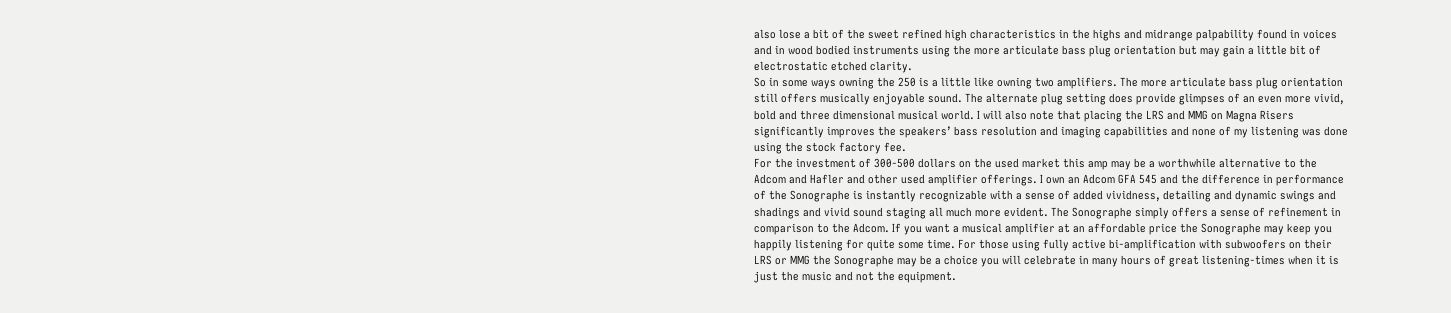also lose a bit of the sweet refined high characteristics in the highs and midrange palpability found in voices and in wood bodied instruments using the more articulate bass plug orientation but may gain a little bit of electrostatic etched clarity.
So in some ways owning the 250 is a little like owning two amplifiers. The more articulate bass plug orientation still offers musically enjoyable sound. The alternate plug setting does provide glimpses of an even more vivid, bold and three dimensional musical world. I will also note that placing the LRS and MMG on Magna Risers significantly improves the speakers’ bass resolution and imaging capabilities and none of my listening was done using the stock factory fee.
For the investment of 300-500 dollars on the used market this amp may be a worthwhile alternative to the Adcom and Hafler and other used amplifier offerings. I own an Adcom GFA 545 and the difference in performance of the Sonographe is instantly recognizable with a sense of added vividness, detailing and dynamic swings and shadings and vivid sound staging all much more evident. The Sonographe simply offers a sense of refinement in comparison to the Adcom. If you want a musical amplifier at an affordable price the Sonographe may keep you happily listening for quite some time. For those using fully active bi-amplification with subwoofers on their LRS or MMG the Sonographe may be a choice you will celebrate in many hours of great listening-times when it is just the music and not the equipment.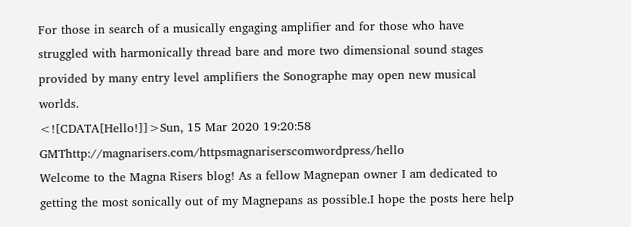For those in search of a musically engaging amplifier and for those who have struggled with harmonically thread bare and more two dimensional sound stages provided by many entry level amplifiers the Sonographe may open new musical worlds.
<![CDATA[Hello!]]>Sun, 15 Mar 2020 19:20:58 GMThttp://magnarisers.com/httpsmagnariserscomwordpress/hello
Welcome to the Magna Risers blog! As a fellow Magnepan owner I am dedicated to getting the most sonically out of my Magnepans as possible.I hope the posts here help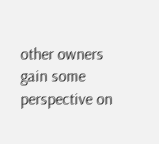other owners gain some perspective on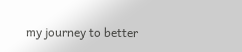my journey to better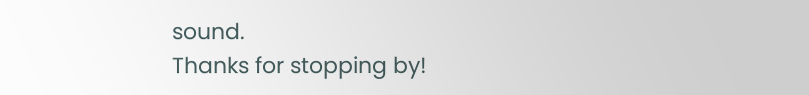sound.
Thanks for stopping by!